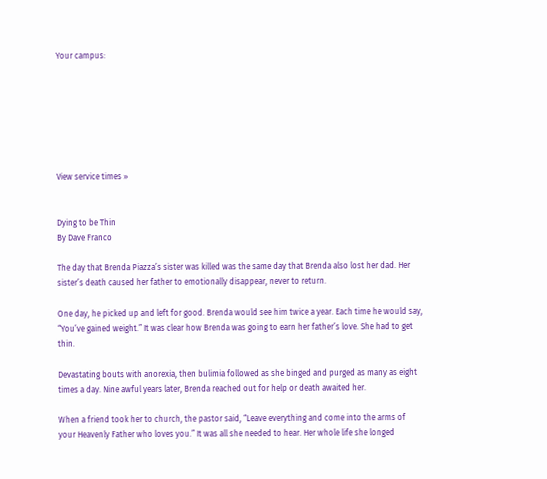Your campus:







View service times »


Dying to be Thin
By Dave Franco

The day that Brenda Piazza’s sister was killed was the same day that Brenda also lost her dad. Her sister’s death caused her father to emotionally disappear, never to return.

One day, he picked up and left for good. Brenda would see him twice a year. Each time he would say, “You’ve gained weight.” It was clear how Brenda was going to earn her father’s love. She had to get thin.

Devastating bouts with anorexia, then bulimia followed as she binged and purged as many as eight times a day. Nine awful years later, Brenda reached out for help or death awaited her.

When a friend took her to church, the pastor said, “Leave everything and come into the arms of your Heavenly Father who loves you.” It was all she needed to hear. Her whole life she longed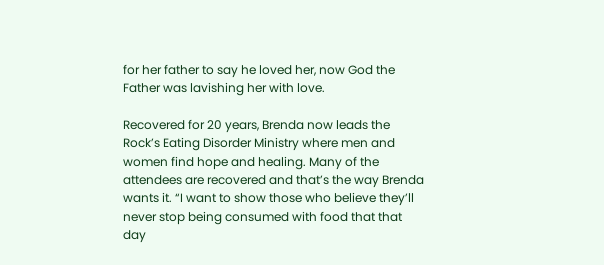for her father to say he loved her, now God the Father was lavishing her with love.

Recovered for 20 years, Brenda now leads the Rock’s Eating Disorder Ministry where men and women find hope and healing. Many of the attendees are recovered and that’s the way Brenda wants it. “I want to show those who believe they’ll never stop being consumed with food that that day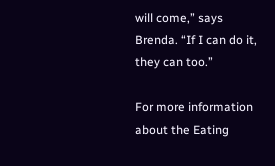will come,” says Brenda. “If I can do it, they can too.”

For more information about the Eating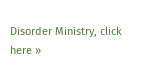Disorder Ministry, click here »